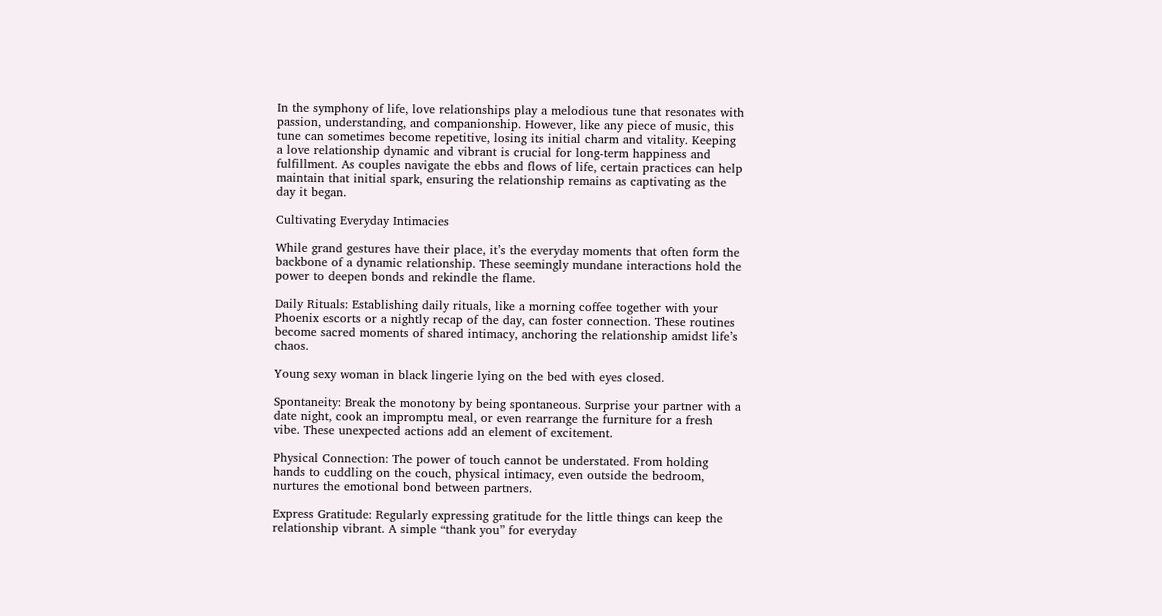In the symphony of life, love relationships play a melodious tune that resonates with passion, understanding, and companionship. However, like any piece of music, this tune can sometimes become repetitive, losing its initial charm and vitality. Keeping a love relationship dynamic and vibrant is crucial for long-term happiness and fulfillment. As couples navigate the ebbs and flows of life, certain practices can help maintain that initial spark, ensuring the relationship remains as captivating as the day it began.

Cultivating Everyday Intimacies

While grand gestures have their place, it’s the everyday moments that often form the backbone of a dynamic relationship. These seemingly mundane interactions hold the power to deepen bonds and rekindle the flame.

Daily Rituals: Establishing daily rituals, like a morning coffee together with your Phoenix escorts or a nightly recap of the day, can foster connection. These routines become sacred moments of shared intimacy, anchoring the relationship amidst life’s chaos.

Young sexy woman in black lingerie lying on the bed with eyes closed.

Spontaneity: Break the monotony by being spontaneous. Surprise your partner with a date night, cook an impromptu meal, or even rearrange the furniture for a fresh vibe. These unexpected actions add an element of excitement.

Physical Connection: The power of touch cannot be understated. From holding hands to cuddling on the couch, physical intimacy, even outside the bedroom, nurtures the emotional bond between partners.

Express Gratitude: Regularly expressing gratitude for the little things can keep the relationship vibrant. A simple “thank you” for everyday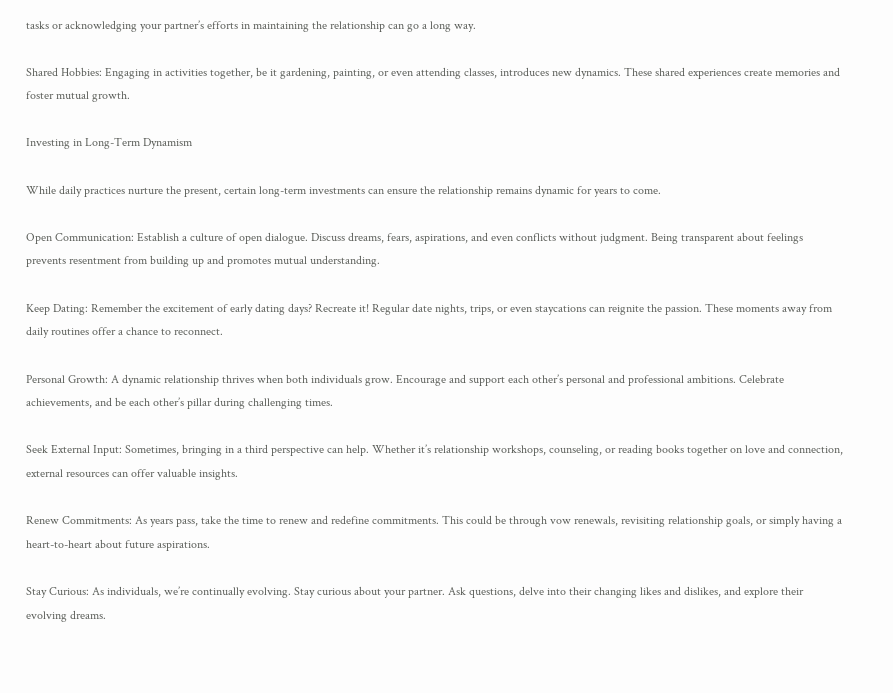tasks or acknowledging your partner’s efforts in maintaining the relationship can go a long way.

Shared Hobbies: Engaging in activities together, be it gardening, painting, or even attending classes, introduces new dynamics. These shared experiences create memories and foster mutual growth.

Investing in Long-Term Dynamism

While daily practices nurture the present, certain long-term investments can ensure the relationship remains dynamic for years to come.

Open Communication: Establish a culture of open dialogue. Discuss dreams, fears, aspirations, and even conflicts without judgment. Being transparent about feelings prevents resentment from building up and promotes mutual understanding.

Keep Dating: Remember the excitement of early dating days? Recreate it! Regular date nights, trips, or even staycations can reignite the passion. These moments away from daily routines offer a chance to reconnect.

Personal Growth: A dynamic relationship thrives when both individuals grow. Encourage and support each other’s personal and professional ambitions. Celebrate achievements, and be each other’s pillar during challenging times.

Seek External Input: Sometimes, bringing in a third perspective can help. Whether it’s relationship workshops, counseling, or reading books together on love and connection, external resources can offer valuable insights.

Renew Commitments: As years pass, take the time to renew and redefine commitments. This could be through vow renewals, revisiting relationship goals, or simply having a heart-to-heart about future aspirations.

Stay Curious: As individuals, we’re continually evolving. Stay curious about your partner. Ask questions, delve into their changing likes and dislikes, and explore their evolving dreams.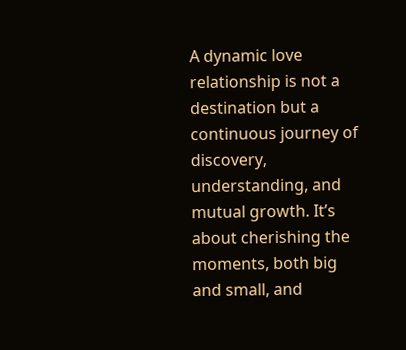A dynamic love relationship is not a destination but a continuous journey of discovery, understanding, and mutual growth. It’s about cherishing the moments, both big and small, and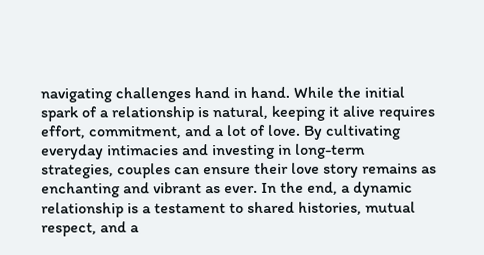navigating challenges hand in hand. While the initial spark of a relationship is natural, keeping it alive requires effort, commitment, and a lot of love. By cultivating everyday intimacies and investing in long-term strategies, couples can ensure their love story remains as enchanting and vibrant as ever. In the end, a dynamic relationship is a testament to shared histories, mutual respect, and a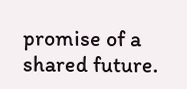promise of a shared future.